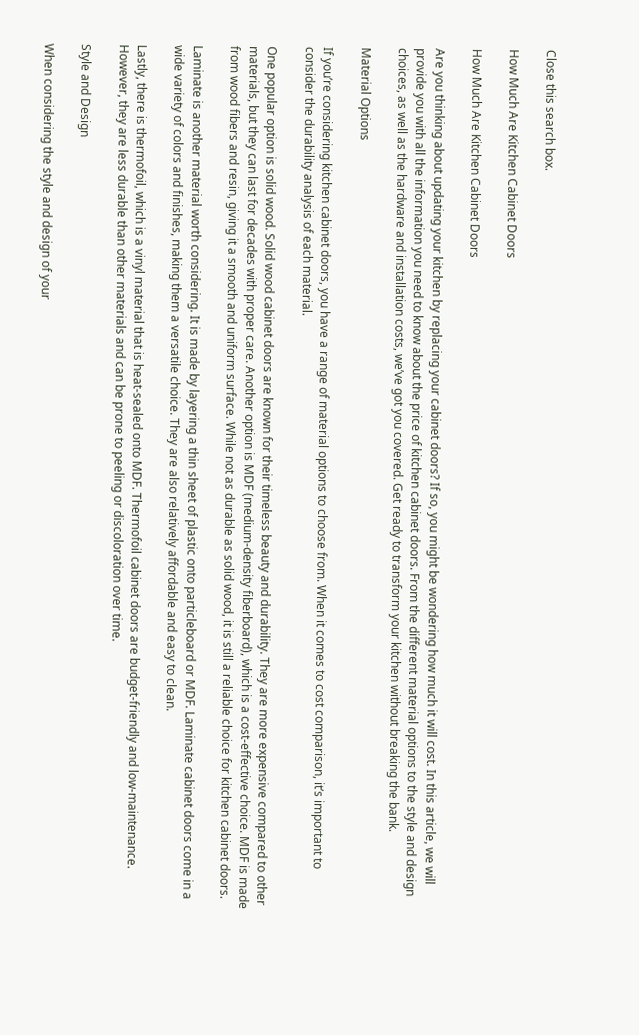Close this search box.

How Much Are Kitchen Cabinet Doors

How Much Are Kitchen Cabinet Doors

Are you thinking about updating your kitchen by replacing your cabinet doors? If so, you might be wondering how much it will cost. In this article, we will provide you with all the information you need to know about the price of kitchen cabinet doors. From the different material options to the style and design choices, as well as the hardware and installation costs, we’ve got you covered. Get ready to transform your kitchen without breaking the bank.

Material Options

If you’re considering kitchen cabinet doors, you have a range of material options to choose from. When it comes to cost comparison, it’s important to consider the durability analysis of each material.

One popular option is solid wood. Solid wood cabinet doors are known for their timeless beauty and durability. They are more expensive compared to other materials, but they can last for decades with proper care. Another option is MDF (medium-density fiberboard), which is a cost-effective choice. MDF is made from wood fibers and resin, giving it a smooth and uniform surface. While not as durable as solid wood, it is still a reliable choice for kitchen cabinet doors.

Laminate is another material worth considering. It is made by layering a thin sheet of plastic onto particleboard or MDF. Laminate cabinet doors come in a wide variety of colors and finishes, making them a versatile choice. They are also relatively affordable and easy to clean.

Lastly, there is thermofoil, which is a vinyl material that is heat-sealed onto MDF. Thermofoil cabinet doors are budget-friendly and low-maintenance. However, they are less durable than other materials and can be prone to peeling or discoloration over time.

Style and Design

When considering the style and design of your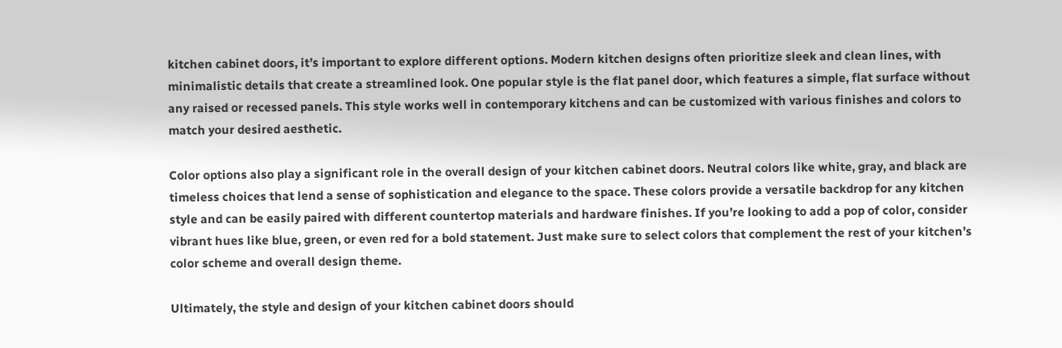kitchen cabinet doors, it’s important to explore different options. Modern kitchen designs often prioritize sleek and clean lines, with minimalistic details that create a streamlined look. One popular style is the flat panel door, which features a simple, flat surface without any raised or recessed panels. This style works well in contemporary kitchens and can be customized with various finishes and colors to match your desired aesthetic.

Color options also play a significant role in the overall design of your kitchen cabinet doors. Neutral colors like white, gray, and black are timeless choices that lend a sense of sophistication and elegance to the space. These colors provide a versatile backdrop for any kitchen style and can be easily paired with different countertop materials and hardware finishes. If you’re looking to add a pop of color, consider vibrant hues like blue, green, or even red for a bold statement. Just make sure to select colors that complement the rest of your kitchen’s color scheme and overall design theme.

Ultimately, the style and design of your kitchen cabinet doors should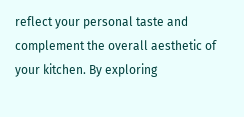reflect your personal taste and complement the overall aesthetic of your kitchen. By exploring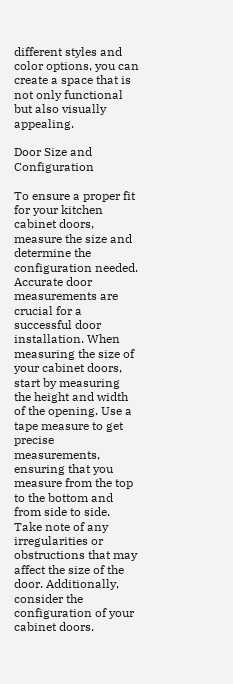different styles and color options, you can create a space that is not only functional but also visually appealing.

Door Size and Configuration

To ensure a proper fit for your kitchen cabinet doors, measure the size and determine the configuration needed. Accurate door measurements are crucial for a successful door installation. When measuring the size of your cabinet doors, start by measuring the height and width of the opening. Use a tape measure to get precise measurements, ensuring that you measure from the top to the bottom and from side to side. Take note of any irregularities or obstructions that may affect the size of the door. Additionally, consider the configuration of your cabinet doors.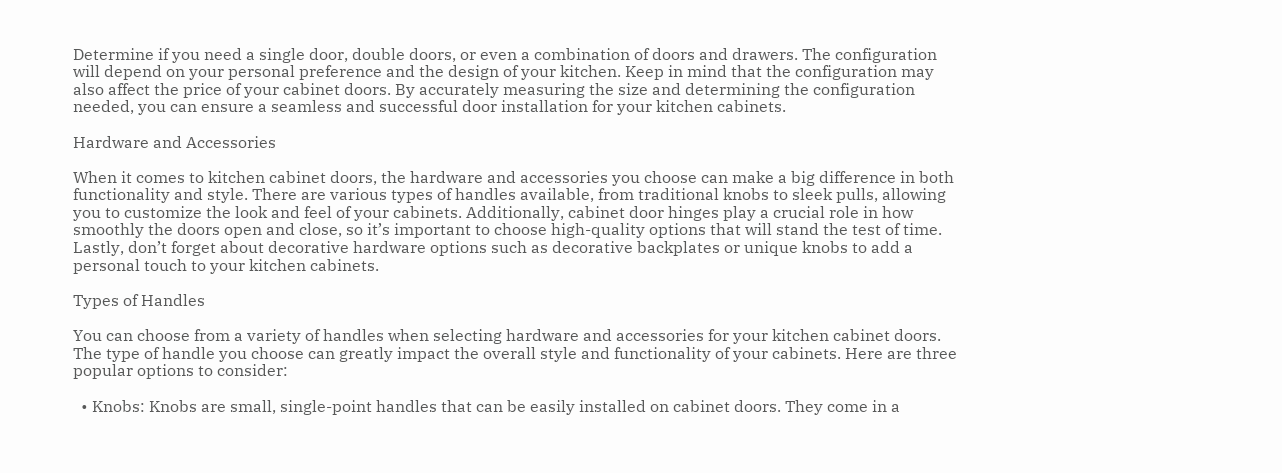Determine if you need a single door, double doors, or even a combination of doors and drawers. The configuration will depend on your personal preference and the design of your kitchen. Keep in mind that the configuration may also affect the price of your cabinet doors. By accurately measuring the size and determining the configuration needed, you can ensure a seamless and successful door installation for your kitchen cabinets.

Hardware and Accessories

When it comes to kitchen cabinet doors, the hardware and accessories you choose can make a big difference in both functionality and style. There are various types of handles available, from traditional knobs to sleek pulls, allowing you to customize the look and feel of your cabinets. Additionally, cabinet door hinges play a crucial role in how smoothly the doors open and close, so it’s important to choose high-quality options that will stand the test of time. Lastly, don’t forget about decorative hardware options such as decorative backplates or unique knobs to add a personal touch to your kitchen cabinets.

Types of Handles

You can choose from a variety of handles when selecting hardware and accessories for your kitchen cabinet doors. The type of handle you choose can greatly impact the overall style and functionality of your cabinets. Here are three popular options to consider:

  • Knobs: Knobs are small, single-point handles that can be easily installed on cabinet doors. They come in a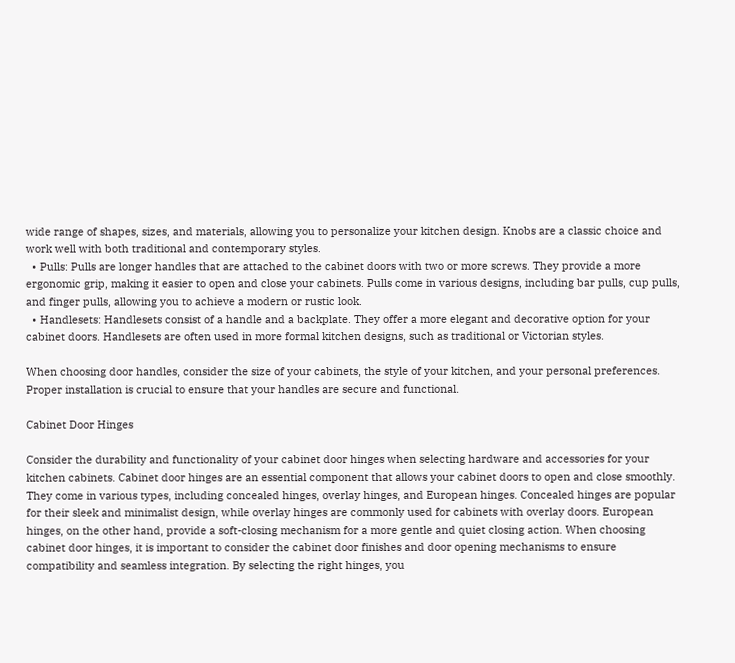wide range of shapes, sizes, and materials, allowing you to personalize your kitchen design. Knobs are a classic choice and work well with both traditional and contemporary styles.
  • Pulls: Pulls are longer handles that are attached to the cabinet doors with two or more screws. They provide a more ergonomic grip, making it easier to open and close your cabinets. Pulls come in various designs, including bar pulls, cup pulls, and finger pulls, allowing you to achieve a modern or rustic look.
  • Handlesets: Handlesets consist of a handle and a backplate. They offer a more elegant and decorative option for your cabinet doors. Handlesets are often used in more formal kitchen designs, such as traditional or Victorian styles.

When choosing door handles, consider the size of your cabinets, the style of your kitchen, and your personal preferences. Proper installation is crucial to ensure that your handles are secure and functional.

Cabinet Door Hinges

Consider the durability and functionality of your cabinet door hinges when selecting hardware and accessories for your kitchen cabinets. Cabinet door hinges are an essential component that allows your cabinet doors to open and close smoothly. They come in various types, including concealed hinges, overlay hinges, and European hinges. Concealed hinges are popular for their sleek and minimalist design, while overlay hinges are commonly used for cabinets with overlay doors. European hinges, on the other hand, provide a soft-closing mechanism for a more gentle and quiet closing action. When choosing cabinet door hinges, it is important to consider the cabinet door finishes and door opening mechanisms to ensure compatibility and seamless integration. By selecting the right hinges, you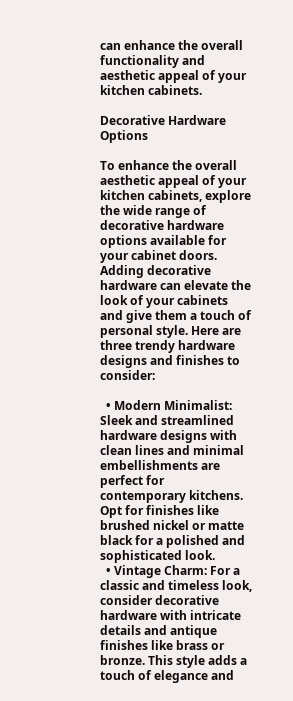can enhance the overall functionality and aesthetic appeal of your kitchen cabinets.

Decorative Hardware Options

To enhance the overall aesthetic appeal of your kitchen cabinets, explore the wide range of decorative hardware options available for your cabinet doors. Adding decorative hardware can elevate the look of your cabinets and give them a touch of personal style. Here are three trendy hardware designs and finishes to consider:

  • Modern Minimalist: Sleek and streamlined hardware designs with clean lines and minimal embellishments are perfect for contemporary kitchens. Opt for finishes like brushed nickel or matte black for a polished and sophisticated look.
  • Vintage Charm: For a classic and timeless look, consider decorative hardware with intricate details and antique finishes like brass or bronze. This style adds a touch of elegance and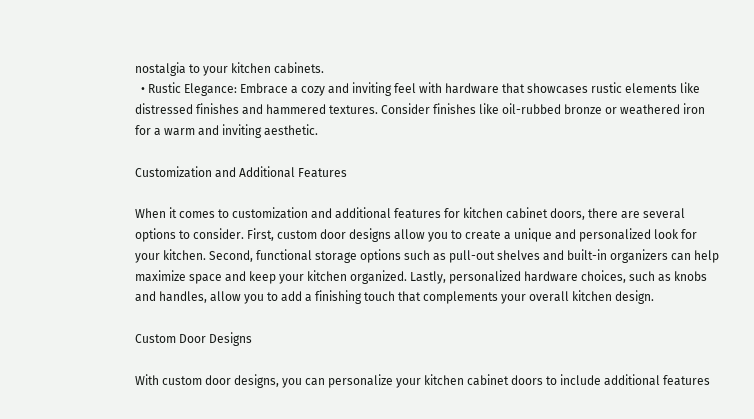nostalgia to your kitchen cabinets.
  • Rustic Elegance: Embrace a cozy and inviting feel with hardware that showcases rustic elements like distressed finishes and hammered textures. Consider finishes like oil-rubbed bronze or weathered iron for a warm and inviting aesthetic.

Customization and Additional Features

When it comes to customization and additional features for kitchen cabinet doors, there are several options to consider. First, custom door designs allow you to create a unique and personalized look for your kitchen. Second, functional storage options such as pull-out shelves and built-in organizers can help maximize space and keep your kitchen organized. Lastly, personalized hardware choices, such as knobs and handles, allow you to add a finishing touch that complements your overall kitchen design.

Custom Door Designs

With custom door designs, you can personalize your kitchen cabinet doors to include additional features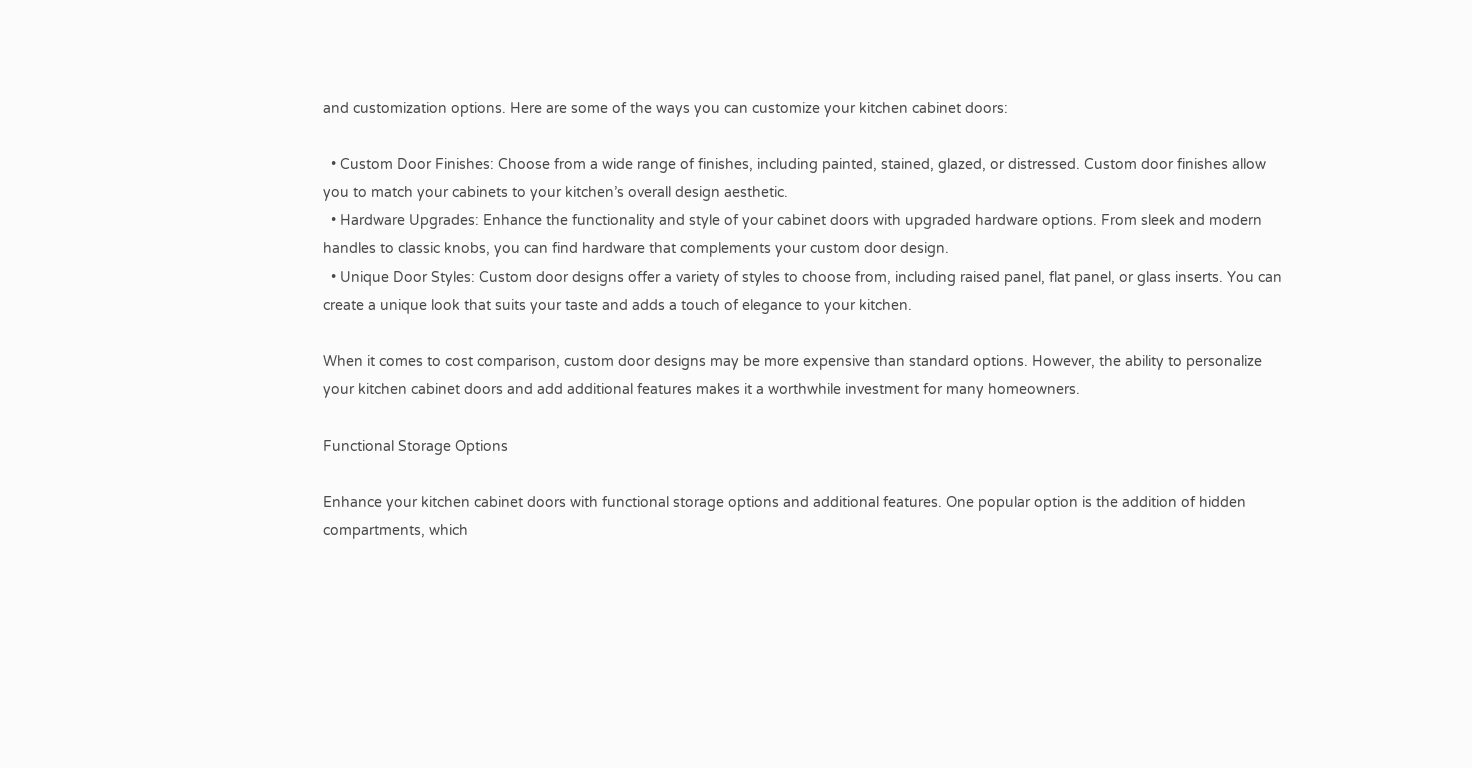and customization options. Here are some of the ways you can customize your kitchen cabinet doors:

  • Custom Door Finishes: Choose from a wide range of finishes, including painted, stained, glazed, or distressed. Custom door finishes allow you to match your cabinets to your kitchen’s overall design aesthetic.
  • Hardware Upgrades: Enhance the functionality and style of your cabinet doors with upgraded hardware options. From sleek and modern handles to classic knobs, you can find hardware that complements your custom door design.
  • Unique Door Styles: Custom door designs offer a variety of styles to choose from, including raised panel, flat panel, or glass inserts. You can create a unique look that suits your taste and adds a touch of elegance to your kitchen.

When it comes to cost comparison, custom door designs may be more expensive than standard options. However, the ability to personalize your kitchen cabinet doors and add additional features makes it a worthwhile investment for many homeowners.

Functional Storage Options

Enhance your kitchen cabinet doors with functional storage options and additional features. One popular option is the addition of hidden compartments, which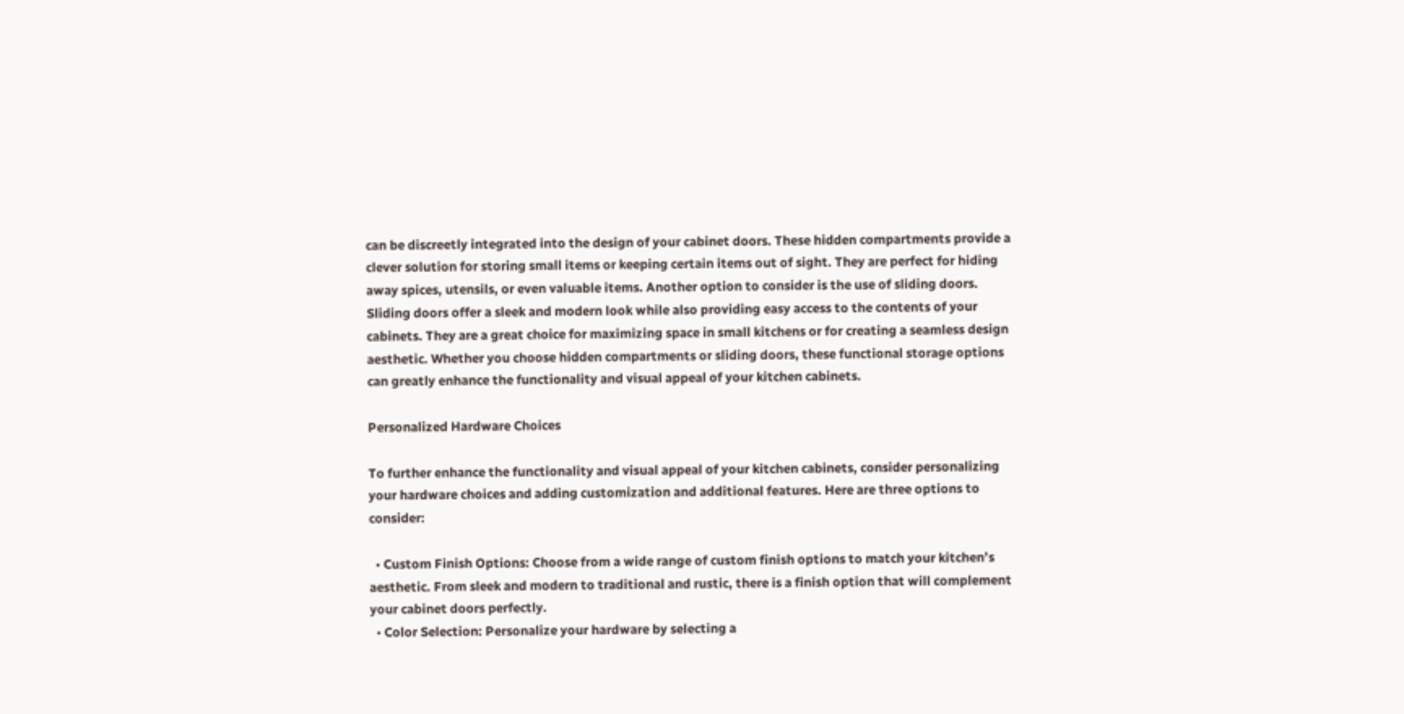can be discreetly integrated into the design of your cabinet doors. These hidden compartments provide a clever solution for storing small items or keeping certain items out of sight. They are perfect for hiding away spices, utensils, or even valuable items. Another option to consider is the use of sliding doors. Sliding doors offer a sleek and modern look while also providing easy access to the contents of your cabinets. They are a great choice for maximizing space in small kitchens or for creating a seamless design aesthetic. Whether you choose hidden compartments or sliding doors, these functional storage options can greatly enhance the functionality and visual appeal of your kitchen cabinets.

Personalized Hardware Choices

To further enhance the functionality and visual appeal of your kitchen cabinets, consider personalizing your hardware choices and adding customization and additional features. Here are three options to consider:

  • Custom Finish Options: Choose from a wide range of custom finish options to match your kitchen’s aesthetic. From sleek and modern to traditional and rustic, there is a finish option that will complement your cabinet doors perfectly.
  • Color Selection: Personalize your hardware by selecting a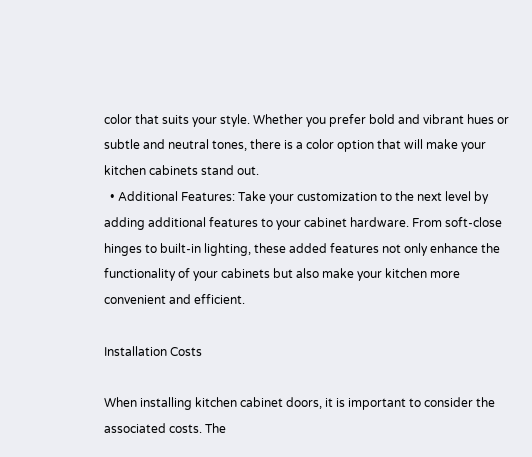color that suits your style. Whether you prefer bold and vibrant hues or subtle and neutral tones, there is a color option that will make your kitchen cabinets stand out.
  • Additional Features: Take your customization to the next level by adding additional features to your cabinet hardware. From soft-close hinges to built-in lighting, these added features not only enhance the functionality of your cabinets but also make your kitchen more convenient and efficient.

Installation Costs

When installing kitchen cabinet doors, it is important to consider the associated costs. The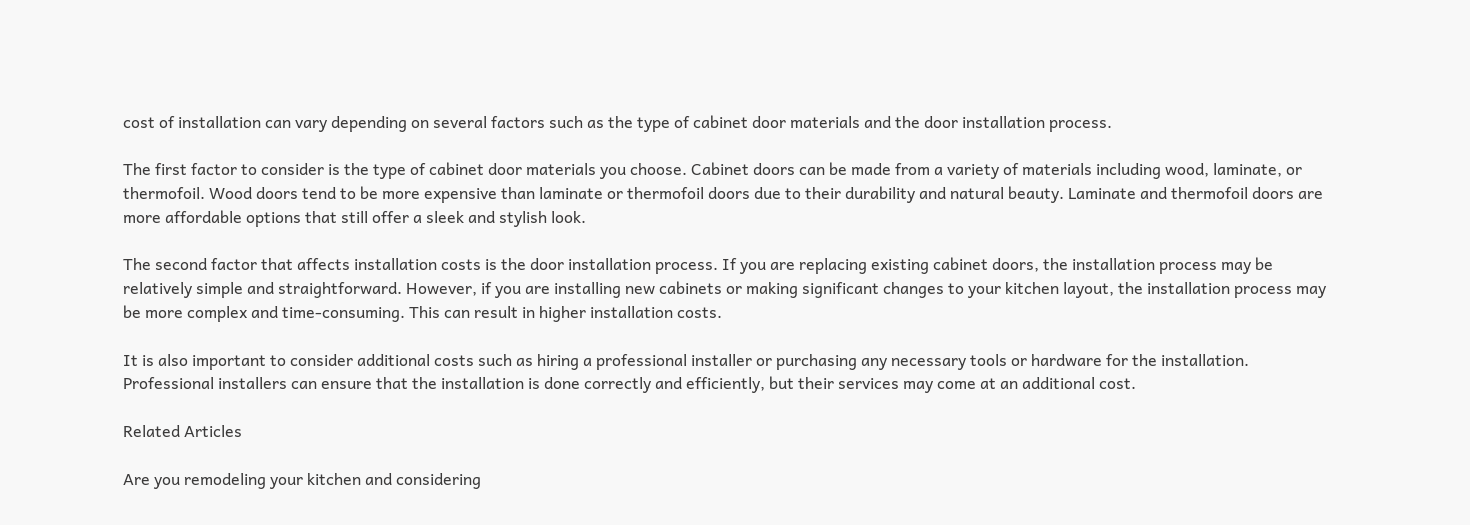cost of installation can vary depending on several factors such as the type of cabinet door materials and the door installation process.

The first factor to consider is the type of cabinet door materials you choose. Cabinet doors can be made from a variety of materials including wood, laminate, or thermofoil. Wood doors tend to be more expensive than laminate or thermofoil doors due to their durability and natural beauty. Laminate and thermofoil doors are more affordable options that still offer a sleek and stylish look.

The second factor that affects installation costs is the door installation process. If you are replacing existing cabinet doors, the installation process may be relatively simple and straightforward. However, if you are installing new cabinets or making significant changes to your kitchen layout, the installation process may be more complex and time-consuming. This can result in higher installation costs.

It is also important to consider additional costs such as hiring a professional installer or purchasing any necessary tools or hardware for the installation. Professional installers can ensure that the installation is done correctly and efficiently, but their services may come at an additional cost.

Related Articles

Are you remodeling your kitchen and considering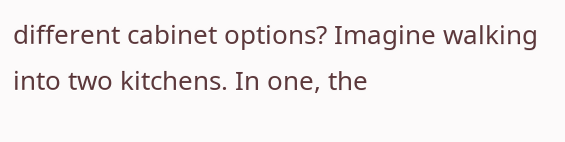different cabinet options? Imagine walking into two kitchens. In one, the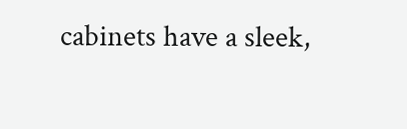cabinets have a sleek,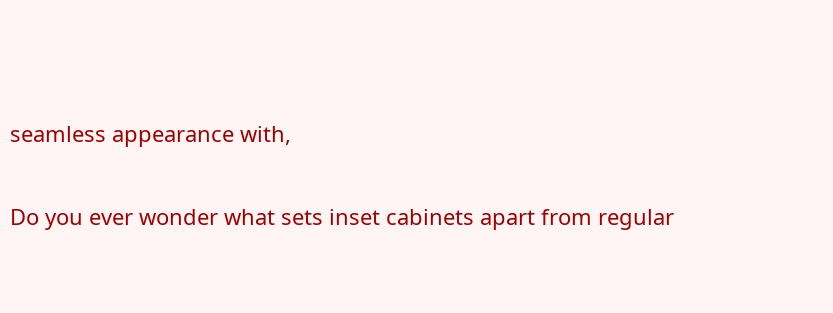seamless appearance with,

Do you ever wonder what sets inset cabinets apart from regular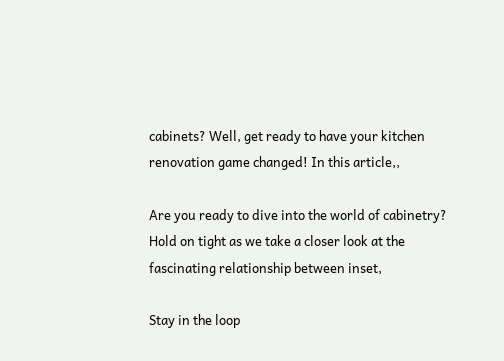cabinets? Well, get ready to have your kitchen renovation game changed! In this article,,

Are you ready to dive into the world of cabinetry? Hold on tight as we take a closer look at the fascinating relationship between inset,

Stay in the loop